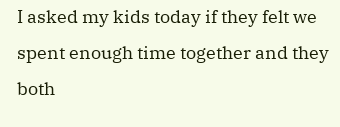I asked my kids today if they felt we spent enough time together and they both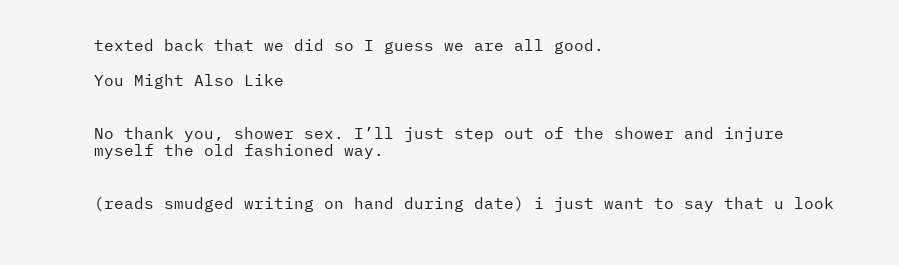texted back that we did so I guess we are all good.

You Might Also Like


No thank you, shower sex. I’ll just step out of the shower and injure myself the old fashioned way.


(reads smudged writing on hand during date) i just want to say that u look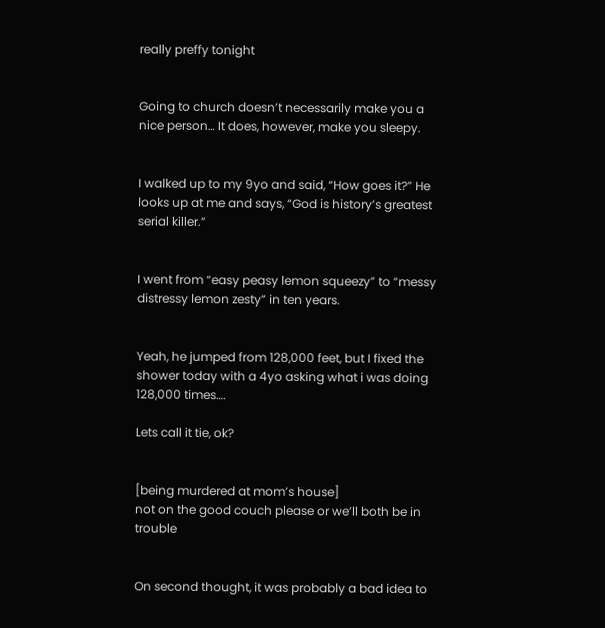really preffy tonight


Going to church doesn’t necessarily make you a nice person… It does, however, make you sleepy.


I walked up to my 9yo and said, “How goes it?” He looks up at me and says, “God is history’s greatest serial killer.”


I went from “easy peasy lemon squeezy” to “messy distressy lemon zesty” in ten years.


Yeah, he jumped from 128,000 feet, but I fixed the shower today with a 4yo asking what i was doing 128,000 times….

Lets call it tie, ok?


[being murdered at mom’s house]
not on the good couch please or we’ll both be in trouble


On second thought, it was probably a bad idea to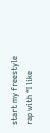start my freestyle rap with “I like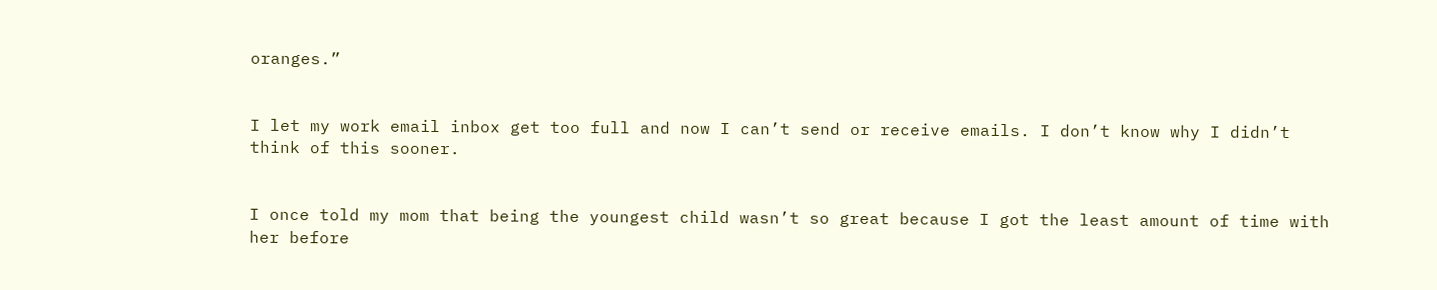oranges.”


I let my work email inbox get too full and now I can’t send or receive emails. I don’t know why I didn’t think of this sooner.


I once told my mom that being the youngest child wasn’t so great because I got the least amount of time with her before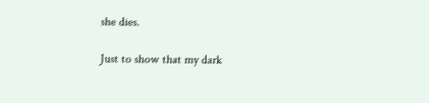she dies.

Just to show that my dark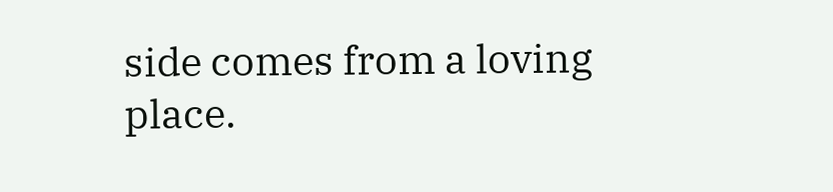side comes from a loving place.